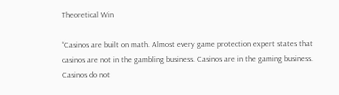Theoretical Win

“Casinos are built on math. Almost every game protection expert states that casinos are not in the gambling business. Casinos are in the gaming business.
Casinos do not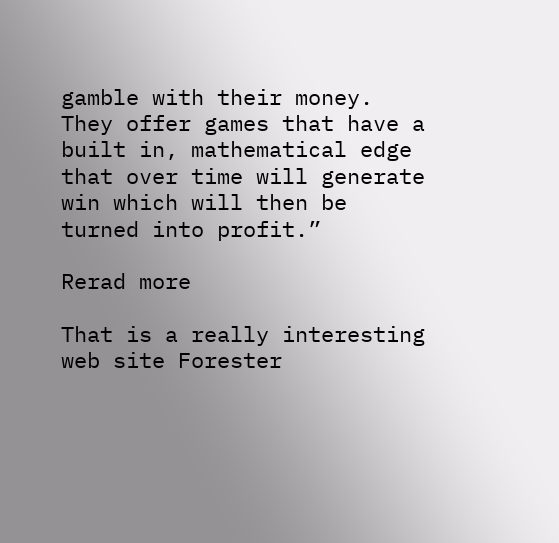gamble with their money. They offer games that have a built in, mathematical edge that over time will generate win which will then be turned into profit.”

Rerad more

That is a really interesting web site Forester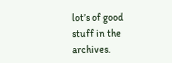lot’s of good stuff in the archives.